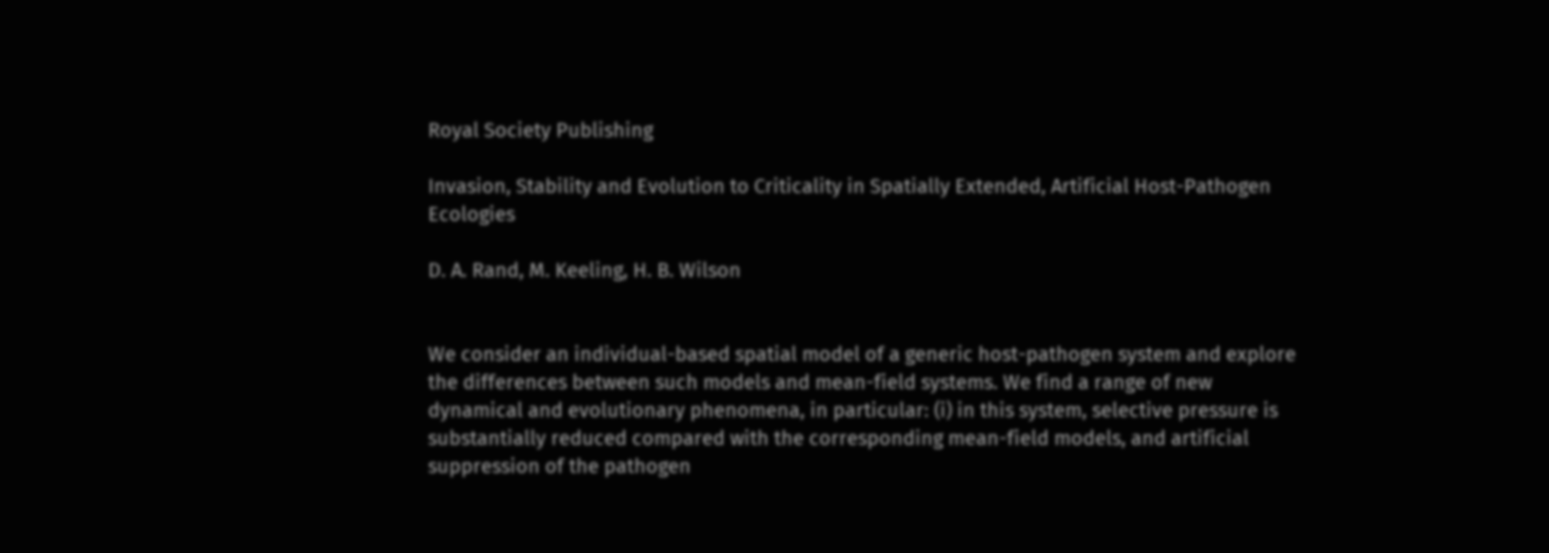Royal Society Publishing

Invasion, Stability and Evolution to Criticality in Spatially Extended, Artificial Host-Pathogen Ecologies

D. A. Rand, M. Keeling, H. B. Wilson


We consider an individual-based spatial model of a generic host-pathogen system and explore the differences between such models and mean-field systems. We find a range of new dynamical and evolutionary phenomena, in particular: (i) in this system, selective pressure is substantially reduced compared with the corresponding mean-field models, and artificial suppression of the pathogen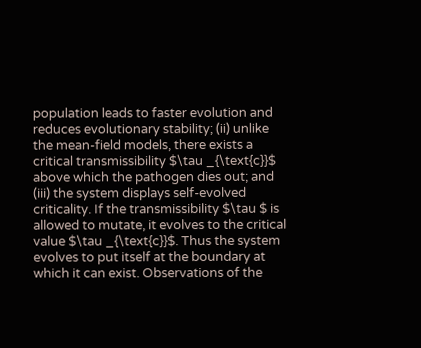population leads to faster evolution and reduces evolutionary stability; (ii) unlike the mean-field models, there exists a critical transmissibility $\tau _{\text{c}}$ above which the pathogen dies out; and (iii) the system displays self-evolved criticality. If the transmissibility $\tau $ is allowed to mutate, it evolves to the critical value $\tau _{\text{c}}$. Thus the system evolves to put itself at the boundary at which it can exist. Observations of the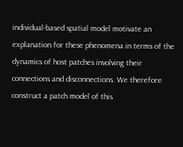individual-based spatial model motivate an explanation for these phenomena in terms of the dynamics of host patches involving their connections and disconnections. We therefore construct a patch model of this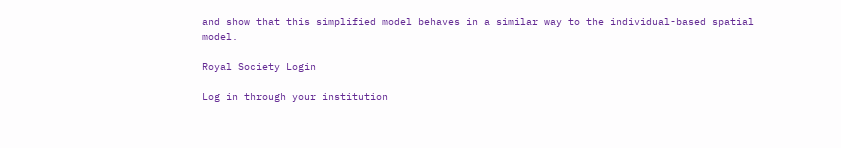and show that this simplified model behaves in a similar way to the individual-based spatial model.

Royal Society Login

Log in through your institution